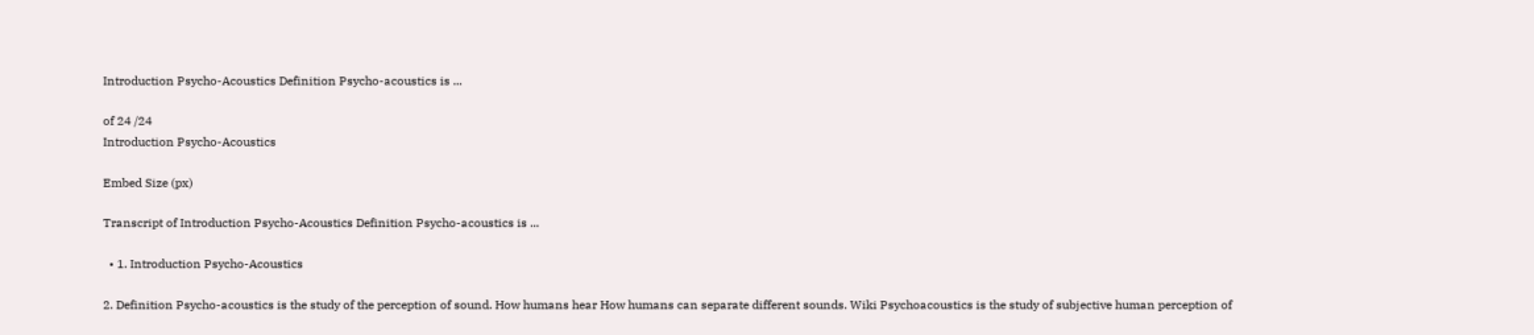Introduction Psycho-Acoustics Definition Psycho-acoustics is ...

of 24 /24
Introduction Psycho-Acoustics

Embed Size (px)

Transcript of Introduction Psycho-Acoustics Definition Psycho-acoustics is ...

  • 1. Introduction Psycho-Acoustics

2. Definition Psycho-acoustics is the study of the perception of sound. How humans hear How humans can separate different sounds. Wiki Psychoacoustics is the study of subjective human perception of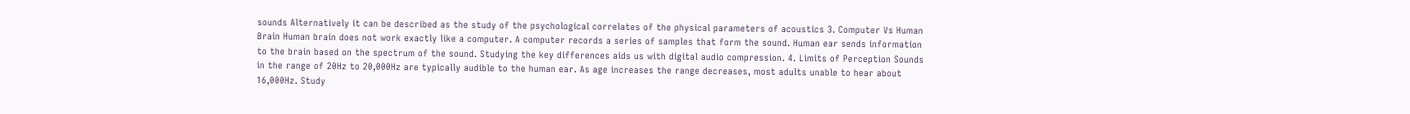sounds Alternatively it can be described as the study of the psychological correlates of the physical parameters of acoustics 3. Computer Vs Human Brain Human brain does not work exactly like a computer. A computer records a series of samples that form the sound. Human ear sends information to the brain based on the spectrum of the sound. Studying the key differences aids us with digital audio compression. 4. Limits of Perception Sounds in the range of 20Hz to 20,000Hz are typically audible to the human ear. As age increases the range decreases, most adults unable to hear about 16,000Hz. Study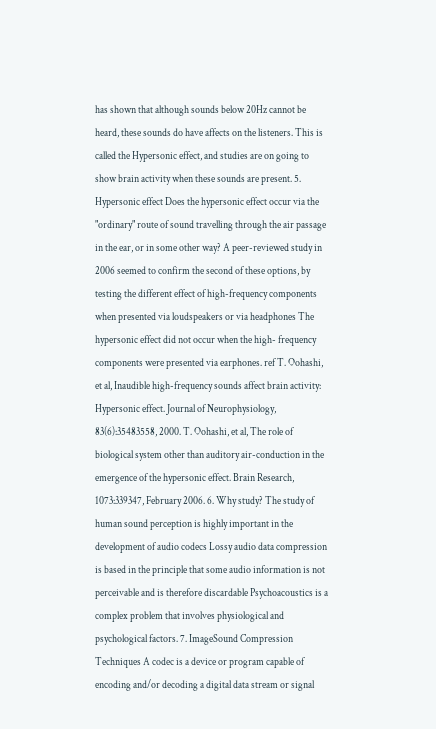has shown that although sounds below 20Hz cannot be heard, these sounds do have affects on the listeners. This is called the Hypersonic effect, and studies are on going to show brain activity when these sounds are present. 5. Hypersonic effect Does the hypersonic effect occur via the "ordinary" route of sound travelling through the air passage in the ear, or in some other way? A peer-reviewed study in 2006 seemed to confirm the second of these options, by testing the different effect of high-frequency components when presented via loudspeakers or via headphones The hypersonic effect did not occur when the high- frequency components were presented via earphones. ref T. Oohashi, et al, Inaudible high-frequency sounds affect brain activity: Hypersonic effect. Journal of Neurophysiology, 83(6):35483558, 2000. T. Oohashi, et al, The role of biological system other than auditory air-conduction in the emergence of the hypersonic effect. Brain Research, 1073:339347, February 2006. 6. Why study? The study of human sound perception is highly important in the development of audio codecs Lossy audio data compression is based in the principle that some audio information is not perceivable and is therefore discardable Psychoacoustics is a complex problem that involves physiological and psychological factors. 7. ImageSound Compression Techniques A codec is a device or program capable of encoding and/or decoding a digital data stream or signal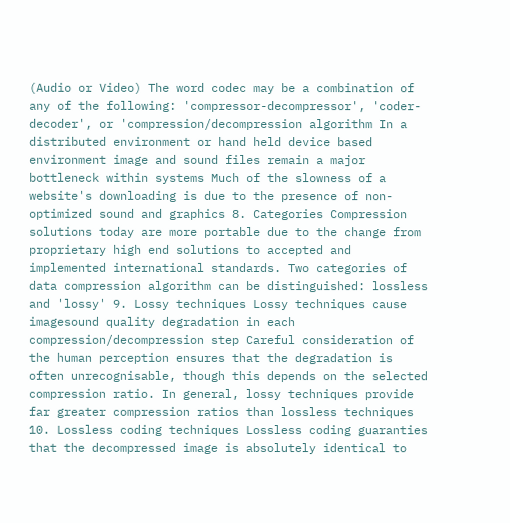(Audio or Video) The word codec may be a combination of any of the following: 'compressor-decompressor', 'coder-decoder', or 'compression/decompression algorithm In a distributed environment or hand held device based environment image and sound files remain a major bottleneck within systems Much of the slowness of a website's downloading is due to the presence of non-optimized sound and graphics 8. Categories Compression solutions today are more portable due to the change from proprietary high end solutions to accepted and implemented international standards. Two categories of data compression algorithm can be distinguished: lossless and 'lossy' 9. Lossy techniques Lossy techniques cause imagesound quality degradation in each compression/decompression step Careful consideration of the human perception ensures that the degradation is often unrecognisable, though this depends on the selected compression ratio. In general, lossy techniques provide far greater compression ratios than lossless techniques 10. Lossless coding techniques Lossless coding guaranties that the decompressed image is absolutely identical to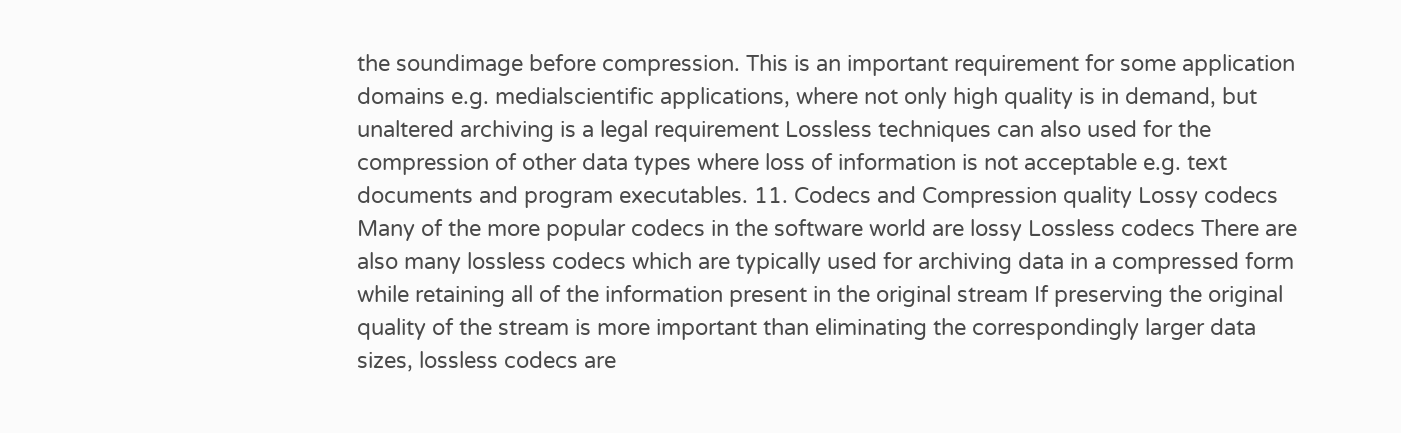the soundimage before compression. This is an important requirement for some application domains e.g. medialscientific applications, where not only high quality is in demand, but unaltered archiving is a legal requirement Lossless techniques can also used for the compression of other data types where loss of information is not acceptable e.g. text documents and program executables. 11. Codecs and Compression quality Lossy codecs Many of the more popular codecs in the software world are lossy Lossless codecs There are also many lossless codecs which are typically used for archiving data in a compressed form while retaining all of the information present in the original stream If preserving the original quality of the stream is more important than eliminating the correspondingly larger data sizes, lossless codecs are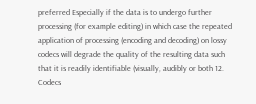preferred Especially if the data is to undergo further processing (for example editing) in which case the repeated application of processing (encoding and decoding) on lossy codecs will degrade the quality of the resulting data such that it is readily identifiable (visually, audibly or both 12. Codecs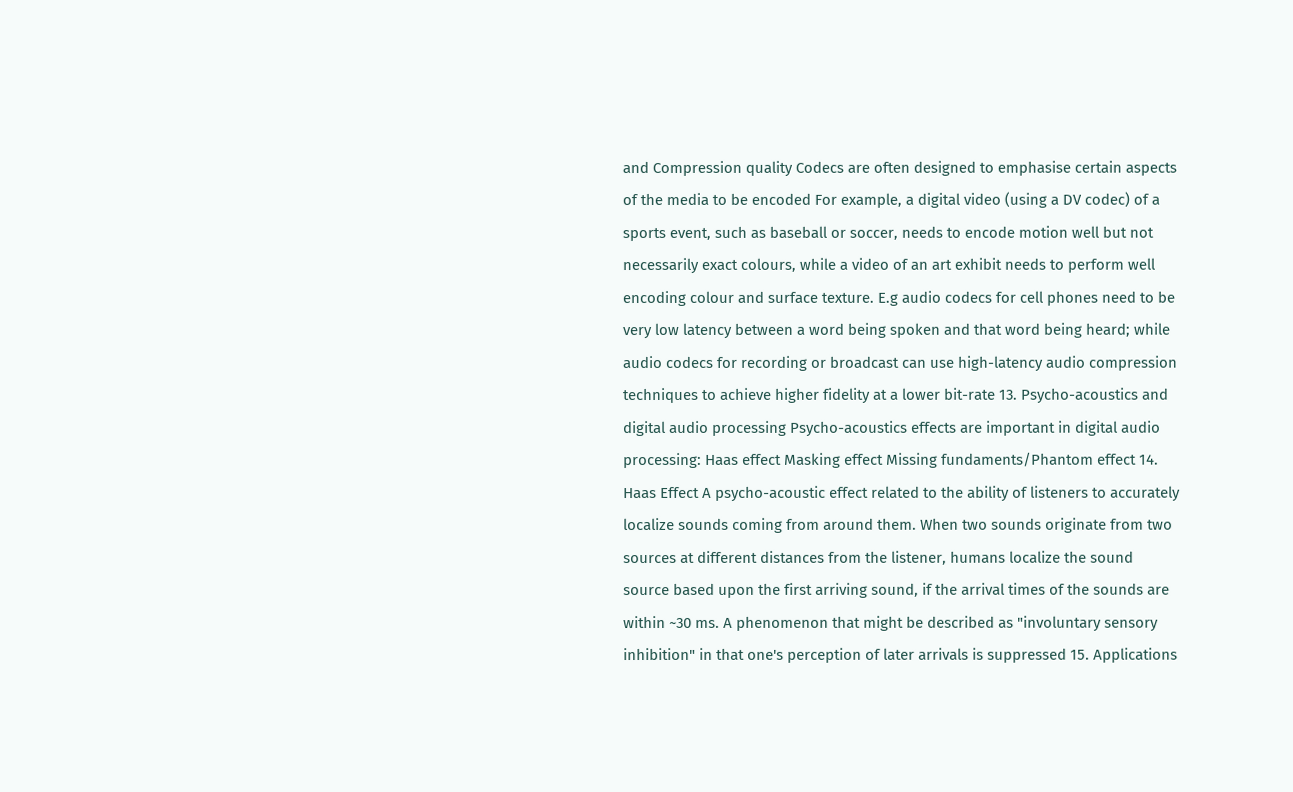and Compression quality Codecs are often designed to emphasise certain aspects of the media to be encoded For example, a digital video (using a DV codec) of a sports event, such as baseball or soccer, needs to encode motion well but not necessarily exact colours, while a video of an art exhibit needs to perform well encoding colour and surface texture. E.g audio codecs for cell phones need to be very low latency between a word being spoken and that word being heard; while audio codecs for recording or broadcast can use high-latency audio compression techniques to achieve higher fidelity at a lower bit-rate 13. Psycho-acoustics and digital audio processing Psycho-acoustics effects are important in digital audio processing: Haas effect Masking effect Missing fundaments/Phantom effect 14. Haas Effect A psycho-acoustic effect related to the ability of listeners to accurately localize sounds coming from around them. When two sounds originate from two sources at different distances from the listener, humans localize the sound source based upon the first arriving sound, if the arrival times of the sounds are within ~30 ms. A phenomenon that might be described as "involuntary sensory inhibition" in that one's perception of later arrivals is suppressed 15. Applications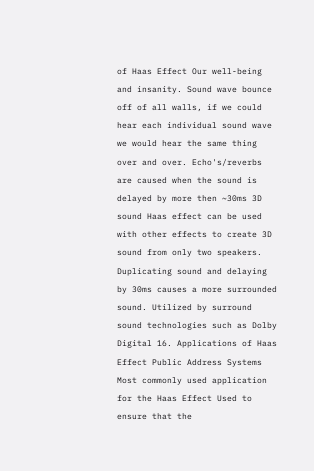of Haas Effect Our well-being and insanity. Sound wave bounce off of all walls, if we could hear each individual sound wave we would hear the same thing over and over. Echo's/reverbs are caused when the sound is delayed by more then ~30ms 3D sound Haas effect can be used with other effects to create 3D sound from only two speakers. Duplicating sound and delaying by 30ms causes a more surrounded sound. Utilized by surround sound technologies such as Dolby Digital 16. Applications of Haas Effect Public Address Systems Most commonly used application for the Haas Effect Used to ensure that the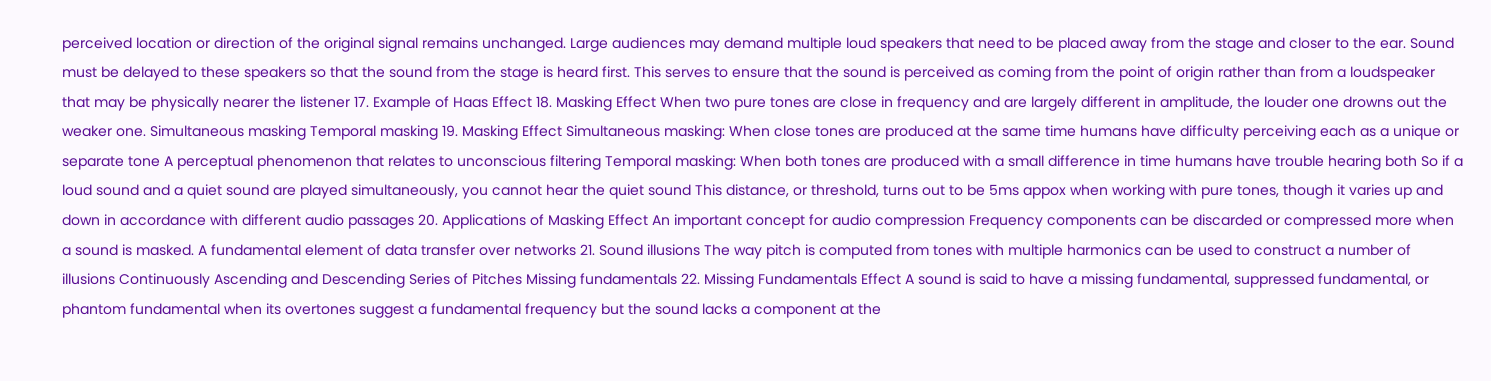perceived location or direction of the original signal remains unchanged. Large audiences may demand multiple loud speakers that need to be placed away from the stage and closer to the ear. Sound must be delayed to these speakers so that the sound from the stage is heard first. This serves to ensure that the sound is perceived as coming from the point of origin rather than from a loudspeaker that may be physically nearer the listener 17. Example of Haas Effect 18. Masking Effect When two pure tones are close in frequency and are largely different in amplitude, the louder one drowns out the weaker one. Simultaneous masking Temporal masking 19. Masking Effect Simultaneous masking: When close tones are produced at the same time humans have difficulty perceiving each as a unique or separate tone A perceptual phenomenon that relates to unconscious filtering Temporal masking: When both tones are produced with a small difference in time humans have trouble hearing both So if a loud sound and a quiet sound are played simultaneously, you cannot hear the quiet sound This distance, or threshold, turns out to be 5ms appox when working with pure tones, though it varies up and down in accordance with different audio passages 20. Applications of Masking Effect An important concept for audio compression Frequency components can be discarded or compressed more when a sound is masked. A fundamental element of data transfer over networks 21. Sound illusions The way pitch is computed from tones with multiple harmonics can be used to construct a number of illusions Continuously Ascending and Descending Series of Pitches Missing fundamentals 22. Missing Fundamentals Effect A sound is said to have a missing fundamental, suppressed fundamental, or phantom fundamental when its overtones suggest a fundamental frequency but the sound lacks a component at the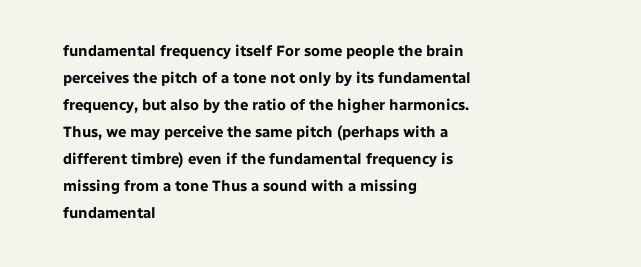fundamental frequency itself For some people the brain perceives the pitch of a tone not only by its fundamental frequency, but also by the ratio of the higher harmonics. Thus, we may perceive the same pitch (perhaps with a different timbre) even if the fundamental frequency is missing from a tone Thus a sound with a missing fundamental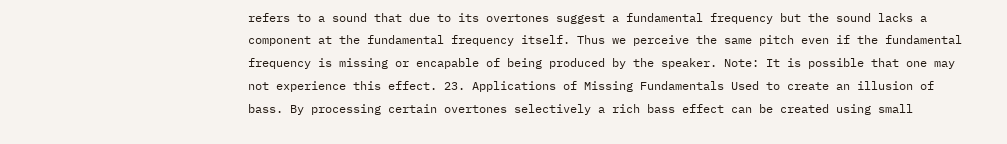refers to a sound that due to its overtones suggest a fundamental frequency but the sound lacks a component at the fundamental frequency itself. Thus we perceive the same pitch even if the fundamental frequency is missing or encapable of being produced by the speaker. Note: It is possible that one may not experience this effect. 23. Applications of Missing Fundamentals Used to create an illusion of bass. By processing certain overtones selectively a rich bass effect can be created using small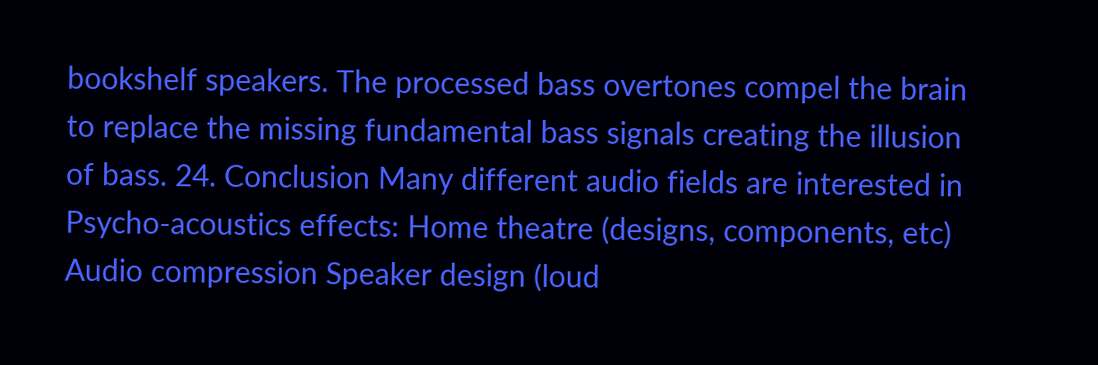bookshelf speakers. The processed bass overtones compel the brain to replace the missing fundamental bass signals creating the illusion of bass. 24. Conclusion Many different audio fields are interested in Psycho-acoustics effects: Home theatre (designs, components, etc) Audio compression Speaker design (loud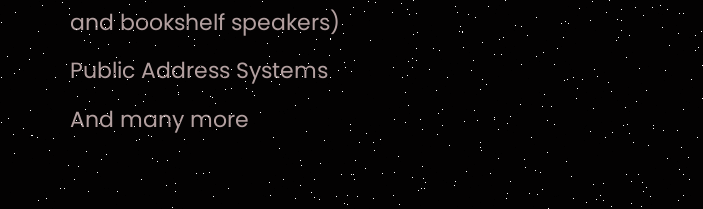and bookshelf speakers) Public Address Systems And many more